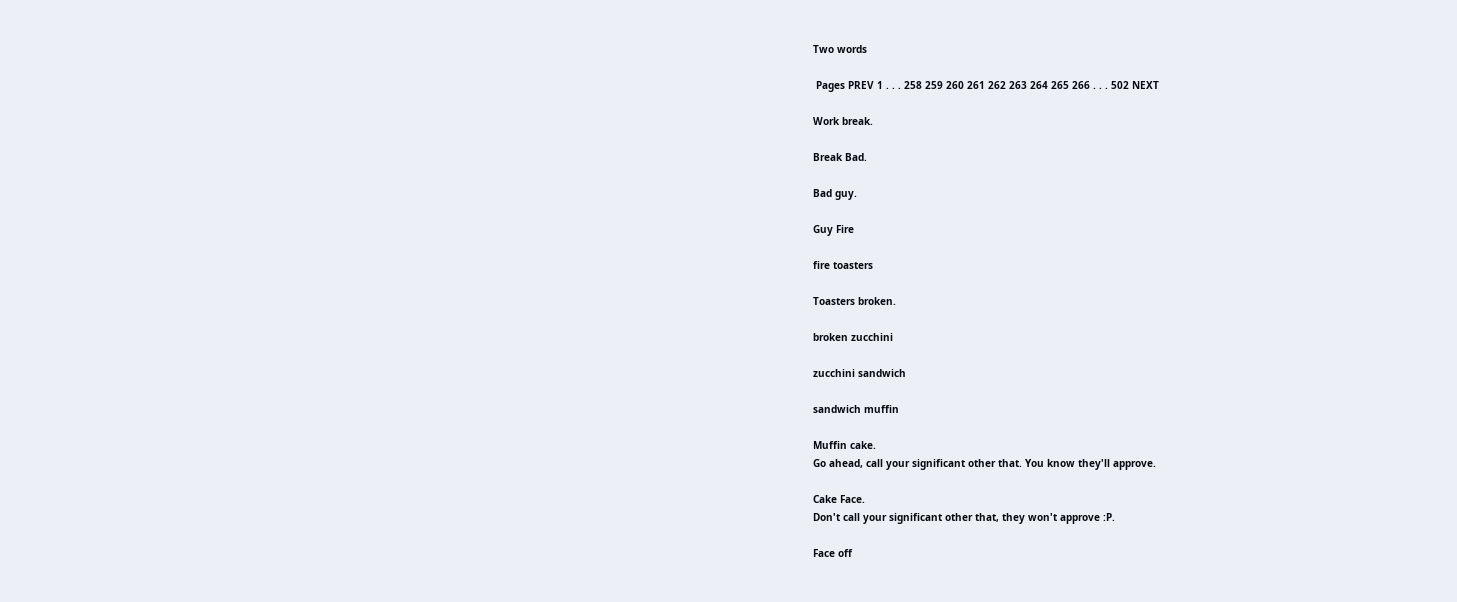Two words

 Pages PREV 1 . . . 258 259 260 261 262 263 264 265 266 . . . 502 NEXT

Work break.

Break Bad.

Bad guy.

Guy Fire

fire toasters

Toasters broken.

broken zucchini

zucchini sandwich

sandwich muffin

Muffin cake.
Go ahead, call your significant other that. You know they'll approve.

Cake Face.
Don't call your significant other that, they won't approve :P.

Face off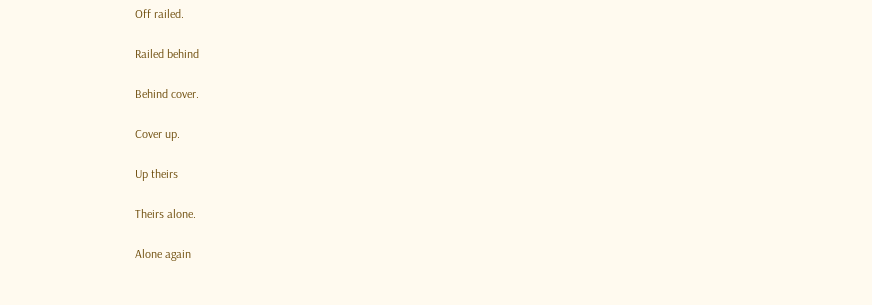Off railed.

Railed behind

Behind cover.

Cover up.

Up theirs

Theirs alone.

Alone again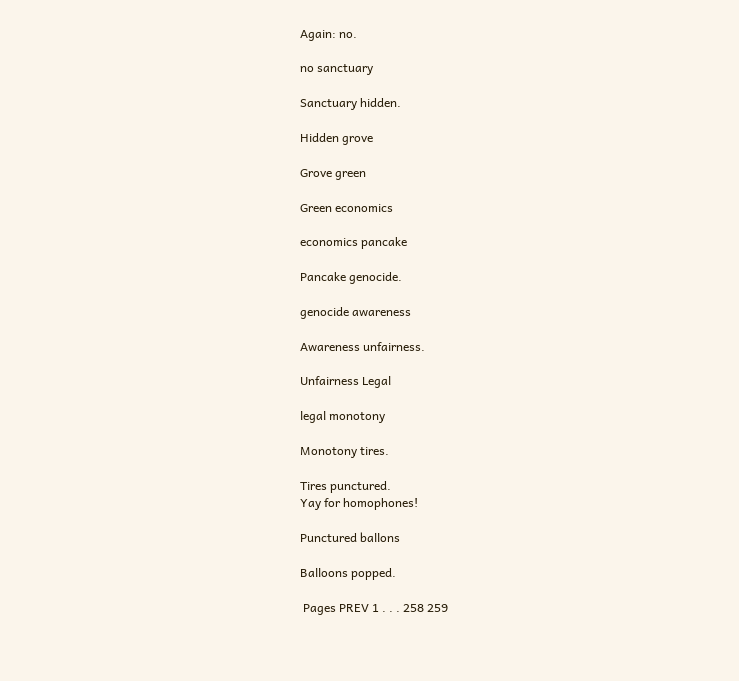Again: no.

no sanctuary

Sanctuary hidden.

Hidden grove

Grove green

Green economics

economics pancake

Pancake genocide.

genocide awareness

Awareness unfairness.

Unfairness Legal

legal monotony

Monotony tires.

Tires punctured.
Yay for homophones!

Punctured ballons

Balloons popped.

 Pages PREV 1 . . . 258 259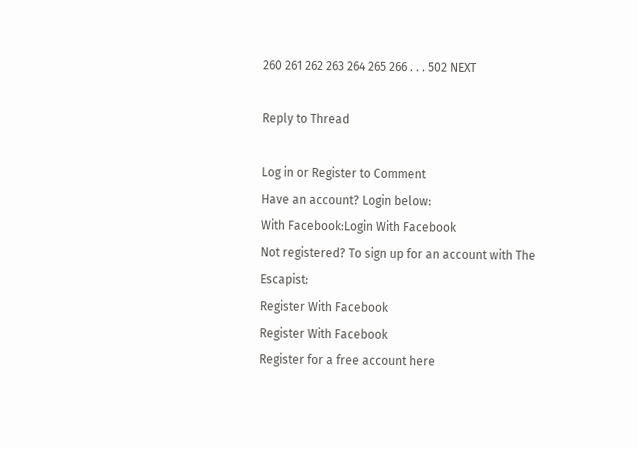260 261 262 263 264 265 266 . . . 502 NEXT

Reply to Thread

Log in or Register to Comment
Have an account? Login below:
With Facebook:Login With Facebook
Not registered? To sign up for an account with The Escapist:
Register With Facebook
Register With Facebook
Register for a free account here